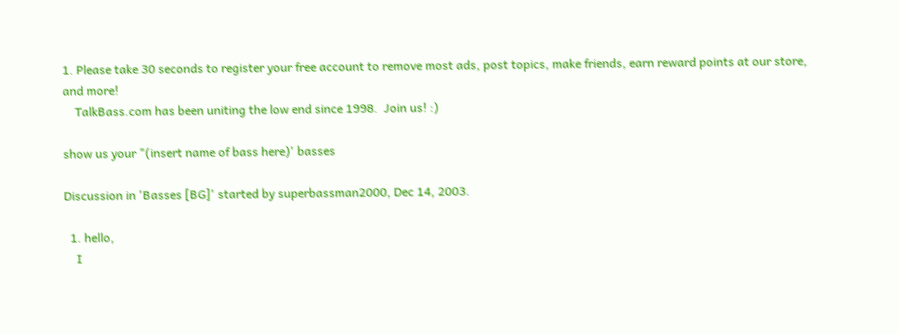1. Please take 30 seconds to register your free account to remove most ads, post topics, make friends, earn reward points at our store, and more!
    TalkBass.com has been uniting the low end since 1998.  Join us! :)

show us your "(insert name of bass here)' basses

Discussion in 'Basses [BG]' started by superbassman2000, Dec 14, 2003.

  1. hello,
    I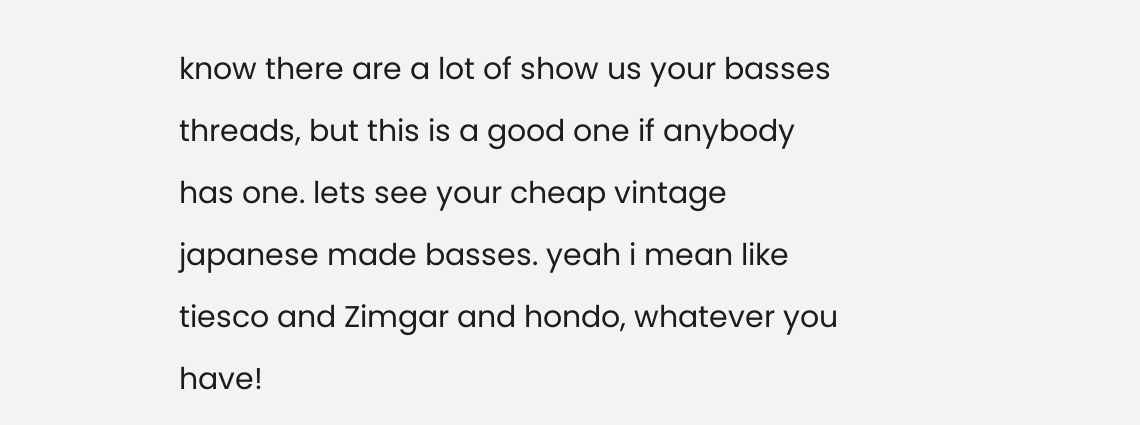know there are a lot of show us your basses threads, but this is a good one if anybody has one. lets see your cheap vintage japanese made basses. yeah i mean like tiesco and Zimgar and hondo, whatever you have!